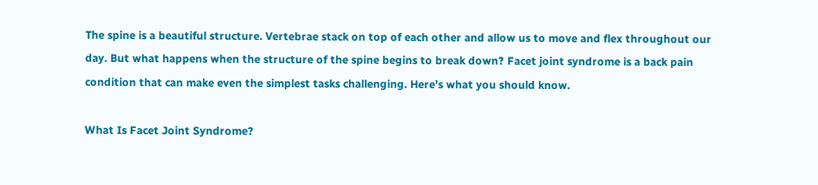The spine is a beautiful structure. Vertebrae stack on top of each other and allow us to move and flex throughout our day. But what happens when the structure of the spine begins to break down? Facet joint syndrome is a back pain condition that can make even the simplest tasks challenging. Here’s what you should know.

What Is Facet Joint Syndrome?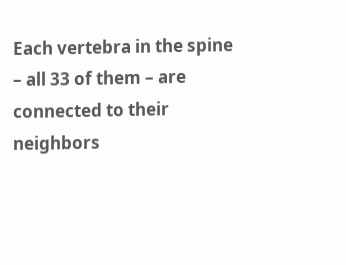Each vertebra in the spine – all 33 of them – are connected to their neighbors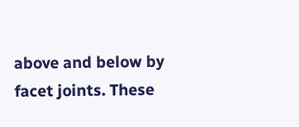above and below by facet joints. These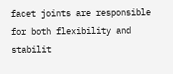facet joints are responsible for both flexibility and stabilit